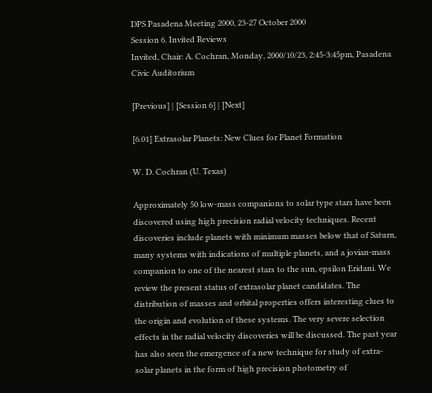DPS Pasadena Meeting 2000, 23-27 October 2000
Session 6. Invited Reviews
Invited, Chair: A. Cochran, Monday, 2000/10/23, 2:45-3:45pm, Pasadena Civic Auditorium

[Previous] | [Session 6] | [Next]

[6.01] Extrasolar Planets: New Clues for Planet Formation

W. D. Cochran (U. Texas)

Approximately 50 low-mass companions to solar type stars have been discovered using high precision radial velocity techniques. Recent discoveries include planets with minimum masses below that of Saturn, many systems with indications of multiple planets, and a jovian-mass companion to one of the nearest stars to the sun, epsilon Eridani. We review the present status of extrasolar planet candidates. The distribution of masses and orbital properties offers interesting clues to the origin and evolution of these systems. The very severe selection effects in the radial velocity discoveries will be discussed. The past year has also seen the emergence of a new technique for study of extra-solar planets in the form of high precision photometry of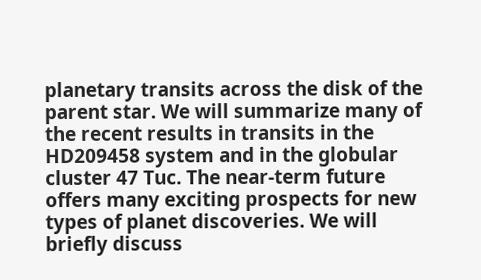planetary transits across the disk of the parent star. We will summarize many of the recent results in transits in the HD209458 system and in the globular cluster 47 Tuc. The near-term future offers many exciting prospects for new types of planet discoveries. We will briefly discuss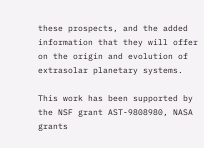these prospects, and the added information that they will offer on the origin and evolution of extrasolar planetary systems.

This work has been supported by the NSF grant AST-9808980, NASA grants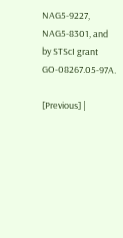NAG5-9227, NAG5-8301, and by STScI grant GO-08267.05-97A.

[Previous] |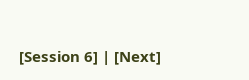[Session 6] | [Next]